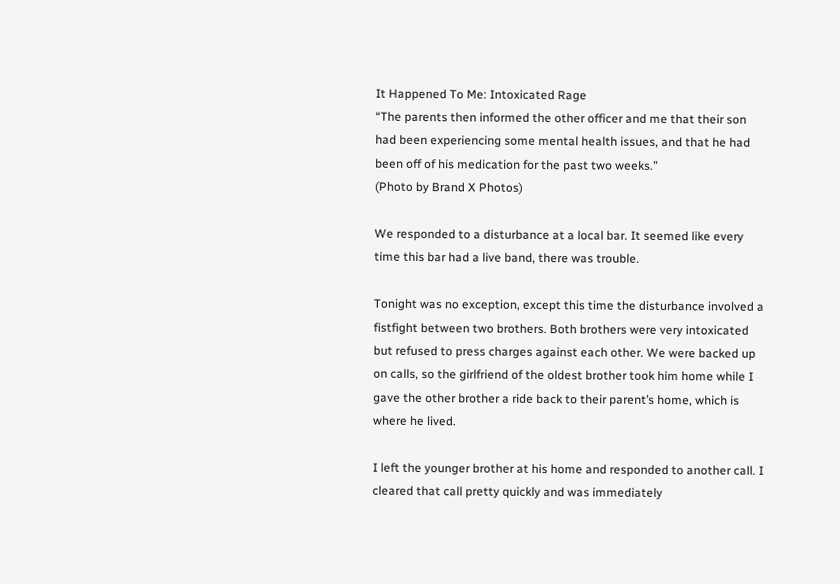It Happened To Me: Intoxicated Rage
“The parents then informed the other officer and me that their son had been experiencing some mental health issues, and that he had been off of his medication for the past two weeks.”
(Photo by Brand X Photos)

We responded to a disturbance at a local bar. It seemed like every time this bar had a live band, there was trouble.

Tonight was no exception, except this time the disturbance involved a fistfight between two brothers. Both brothers were very intoxicated but refused to press charges against each other. We were backed up on calls, so the girlfriend of the oldest brother took him home while I gave the other brother a ride back to their parent’s home, which is where he lived.

I left the younger brother at his home and responded to another call. I cleared that call pretty quickly and was immediately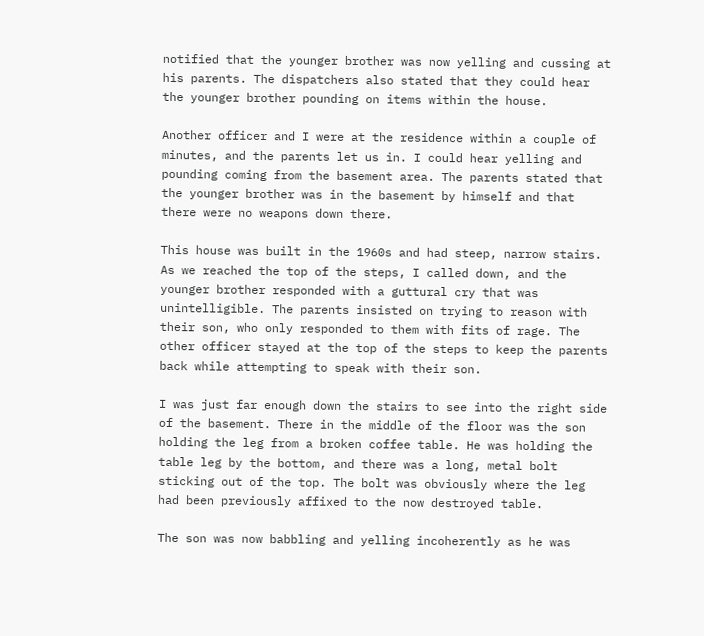notified that the younger brother was now yelling and cussing at his parents. The dispatchers also stated that they could hear the younger brother pounding on items within the house.

Another officer and I were at the residence within a couple of minutes, and the parents let us in. I could hear yelling and pounding coming from the basement area. The parents stated that the younger brother was in the basement by himself and that there were no weapons down there.

This house was built in the 1960s and had steep, narrow stairs. As we reached the top of the steps, I called down, and the younger brother responded with a guttural cry that was unintelligible. The parents insisted on trying to reason with their son, who only responded to them with fits of rage. The other officer stayed at the top of the steps to keep the parents back while attempting to speak with their son.

I was just far enough down the stairs to see into the right side of the basement. There in the middle of the floor was the son holding the leg from a broken coffee table. He was holding the table leg by the bottom, and there was a long, metal bolt sticking out of the top. The bolt was obviously where the leg had been previously affixed to the now destroyed table.

The son was now babbling and yelling incoherently as he was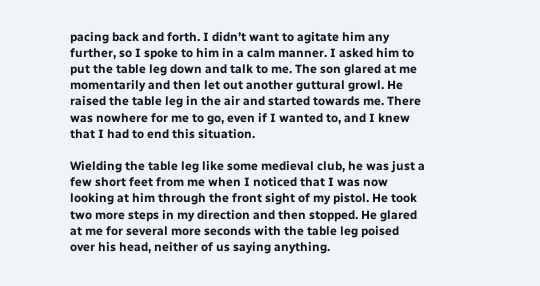pacing back and forth. I didn’t want to agitate him any further, so I spoke to him in a calm manner. I asked him to put the table leg down and talk to me. The son glared at me momentarily and then let out another guttural growl. He raised the table leg in the air and started towards me. There was nowhere for me to go, even if I wanted to, and I knew that I had to end this situation.

Wielding the table leg like some medieval club, he was just a few short feet from me when I noticed that I was now looking at him through the front sight of my pistol. He took two more steps in my direction and then stopped. He glared at me for several more seconds with the table leg poised over his head, neither of us saying anything.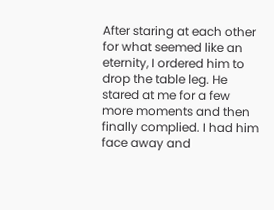After staring at each other for what seemed like an eternity, I ordered him to drop the table leg. He stared at me for a few more moments and then finally complied. I had him face away and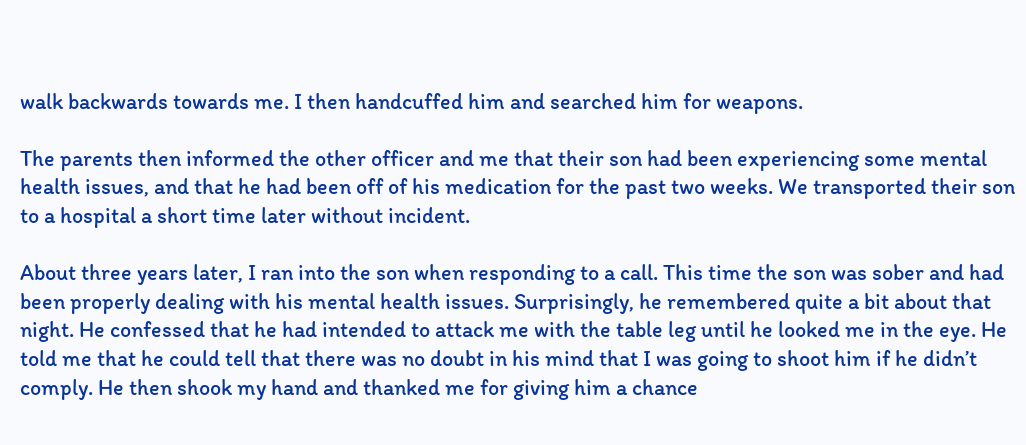walk backwards towards me. I then handcuffed him and searched him for weapons.

The parents then informed the other officer and me that their son had been experiencing some mental health issues, and that he had been off of his medication for the past two weeks. We transported their son to a hospital a short time later without incident.

About three years later, I ran into the son when responding to a call. This time the son was sober and had been properly dealing with his mental health issues. Surprisingly, he remembered quite a bit about that night. He confessed that he had intended to attack me with the table leg until he looked me in the eye. He told me that he could tell that there was no doubt in his mind that I was going to shoot him if he didn’t comply. He then shook my hand and thanked me for giving him a chance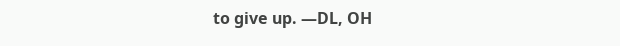to give up. —DL, OH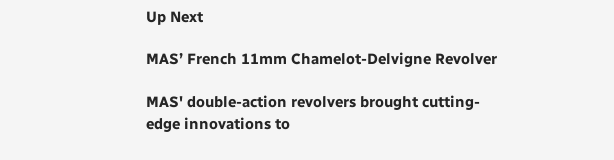Up Next

MAS’ French 11mm Chamelot-Delvigne Revolver

MAS' double-action revolvers brought cutting-edge innovations to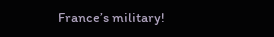France’s military!